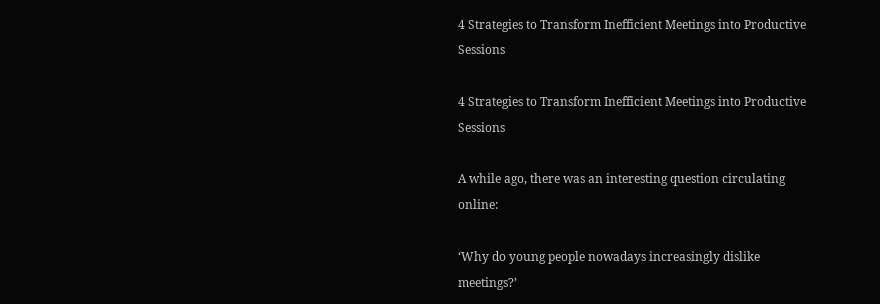4 Strategies to Transform Inefficient Meetings into Productive Sessions

4 Strategies to Transform Inefficient Meetings into Productive Sessions

A while ago, there was an interesting question circulating online:

‘Why do young people nowadays increasingly dislike meetings?’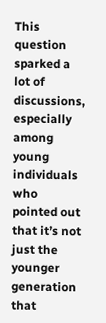This question sparked a lot of discussions, especially among young individuals who pointed out that it’s not just the younger generation that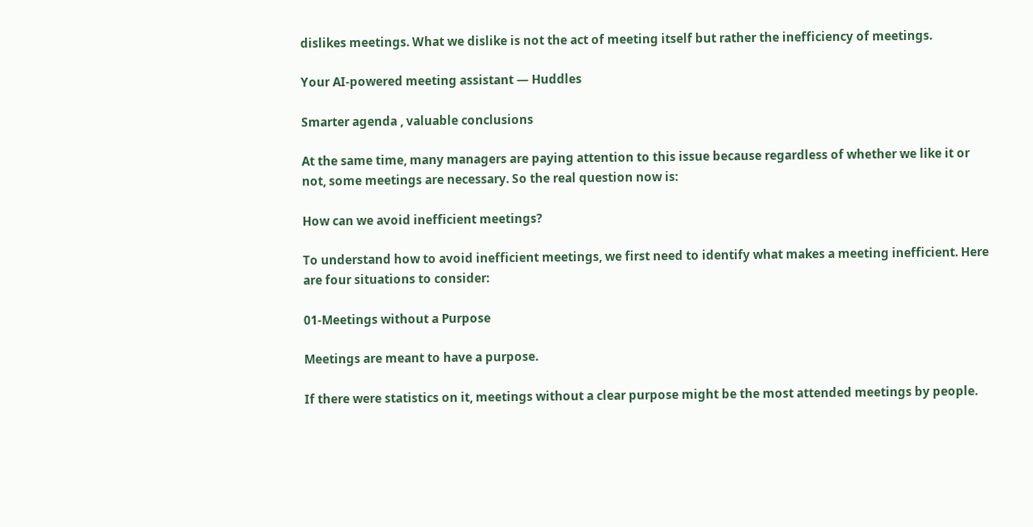dislikes meetings. What we dislike is not the act of meeting itself but rather the inefficiency of meetings.

Your AI-powered meeting assistant — Huddles

Smarter agenda , valuable conclusions

At the same time, many managers are paying attention to this issue because regardless of whether we like it or not, some meetings are necessary. So the real question now is:

How can we avoid inefficient meetings?

To understand how to avoid inefficient meetings, we first need to identify what makes a meeting inefficient. Here are four situations to consider:

01-Meetings without a Purpose

Meetings are meant to have a purpose.

If there were statistics on it, meetings without a clear purpose might be the most attended meetings by people.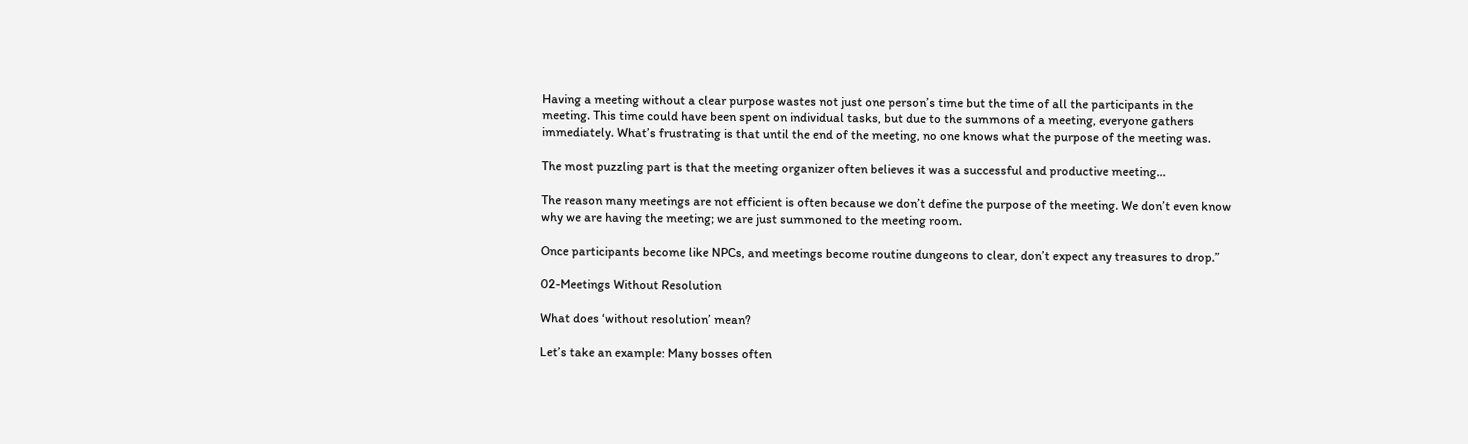Having a meeting without a clear purpose wastes not just one person’s time but the time of all the participants in the meeting. This time could have been spent on individual tasks, but due to the summons of a meeting, everyone gathers immediately. What’s frustrating is that until the end of the meeting, no one knows what the purpose of the meeting was.

The most puzzling part is that the meeting organizer often believes it was a successful and productive meeting…

The reason many meetings are not efficient is often because we don’t define the purpose of the meeting. We don’t even know why we are having the meeting; we are just summoned to the meeting room.

Once participants become like NPCs, and meetings become routine dungeons to clear, don’t expect any treasures to drop.”

02-Meetings Without Resolution

What does ‘without resolution’ mean?

Let’s take an example: Many bosses often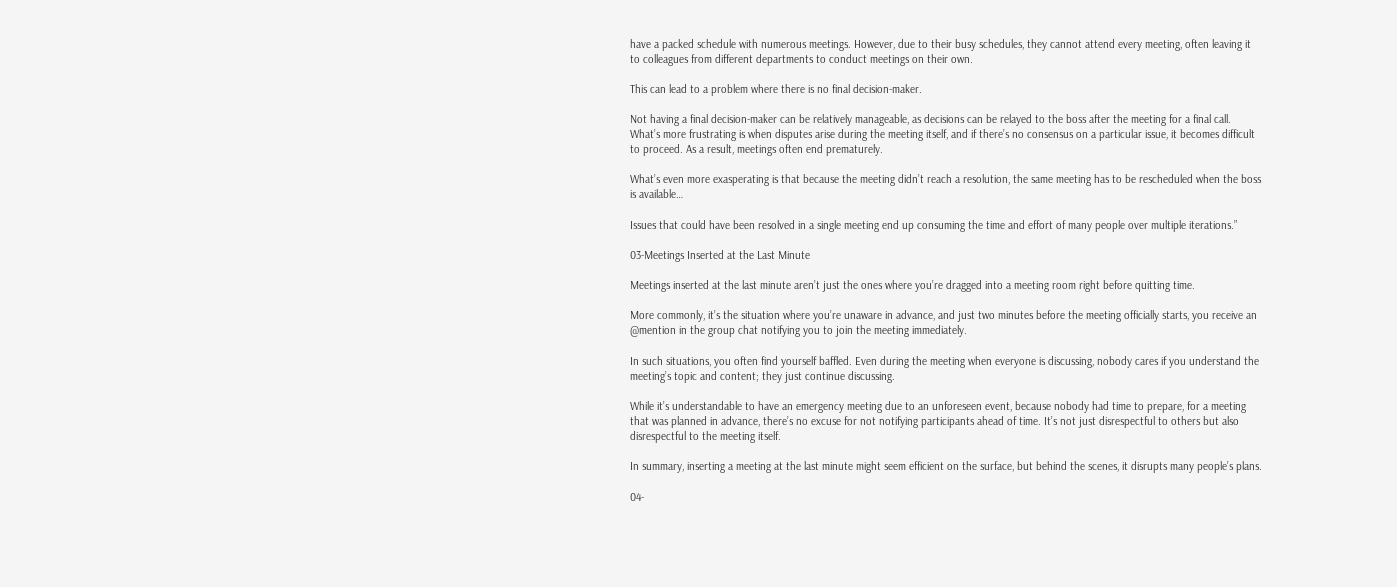have a packed schedule with numerous meetings. However, due to their busy schedules, they cannot attend every meeting, often leaving it to colleagues from different departments to conduct meetings on their own.

This can lead to a problem where there is no final decision-maker.

Not having a final decision-maker can be relatively manageable, as decisions can be relayed to the boss after the meeting for a final call. What’s more frustrating is when disputes arise during the meeting itself, and if there’s no consensus on a particular issue, it becomes difficult to proceed. As a result, meetings often end prematurely.

What’s even more exasperating is that because the meeting didn’t reach a resolution, the same meeting has to be rescheduled when the boss is available…

Issues that could have been resolved in a single meeting end up consuming the time and effort of many people over multiple iterations.”

03-Meetings Inserted at the Last Minute

Meetings inserted at the last minute aren’t just the ones where you’re dragged into a meeting room right before quitting time.

More commonly, it’s the situation where you’re unaware in advance, and just two minutes before the meeting officially starts, you receive an @mention in the group chat notifying you to join the meeting immediately.

In such situations, you often find yourself baffled. Even during the meeting when everyone is discussing, nobody cares if you understand the meeting’s topic and content; they just continue discussing.

While it’s understandable to have an emergency meeting due to an unforeseen event, because nobody had time to prepare, for a meeting that was planned in advance, there’s no excuse for not notifying participants ahead of time. It’s not just disrespectful to others but also disrespectful to the meeting itself.

In summary, inserting a meeting at the last minute might seem efficient on the surface, but behind the scenes, it disrupts many people’s plans.

04-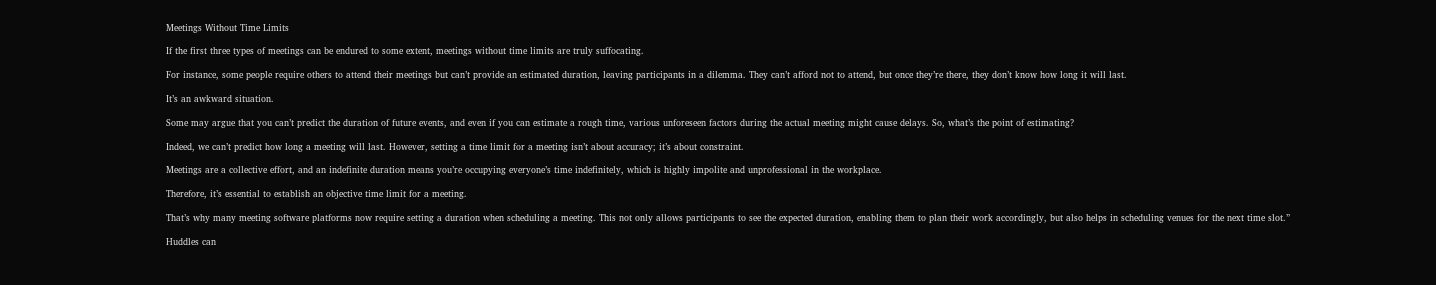Meetings Without Time Limits

If the first three types of meetings can be endured to some extent, meetings without time limits are truly suffocating.

For instance, some people require others to attend their meetings but can’t provide an estimated duration, leaving participants in a dilemma. They can’t afford not to attend, but once they’re there, they don’t know how long it will last.

It’s an awkward situation.

Some may argue that you can’t predict the duration of future events, and even if you can estimate a rough time, various unforeseen factors during the actual meeting might cause delays. So, what’s the point of estimating?

Indeed, we can’t predict how long a meeting will last. However, setting a time limit for a meeting isn’t about accuracy; it’s about constraint.

Meetings are a collective effort, and an indefinite duration means you’re occupying everyone’s time indefinitely, which is highly impolite and unprofessional in the workplace.

Therefore, it’s essential to establish an objective time limit for a meeting.

That’s why many meeting software platforms now require setting a duration when scheduling a meeting. This not only allows participants to see the expected duration, enabling them to plan their work accordingly, but also helps in scheduling venues for the next time slot.”

Huddles can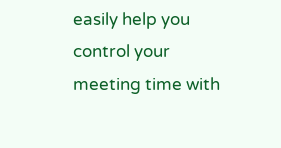easily help you control your meeting time with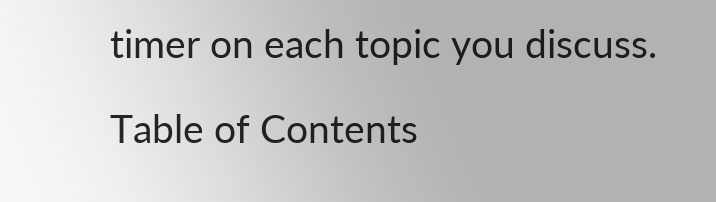timer on each topic you discuss.

Table of Contents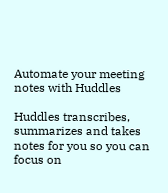Automate your meeting notes with Huddles

Huddles transcribes, summarizes and takes notes for you so you can focus on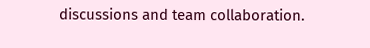discussions and team collaboration.